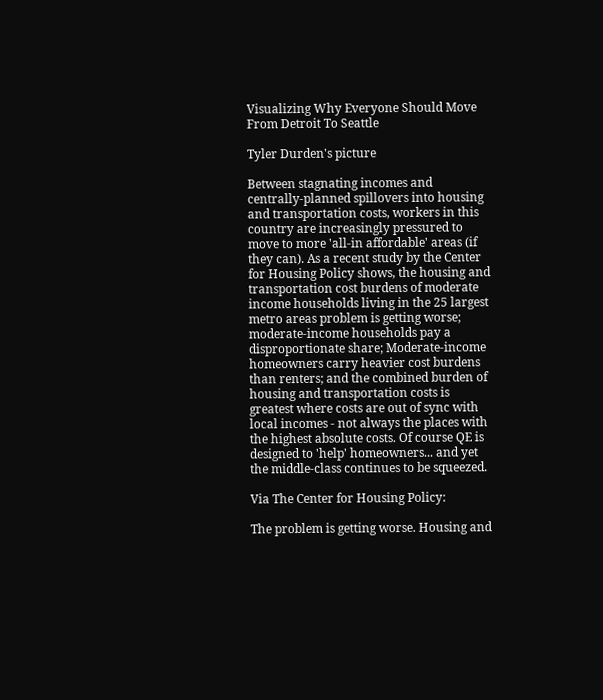Visualizing Why Everyone Should Move From Detroit To Seattle

Tyler Durden's picture

Between stagnating incomes and centrally-planned spillovers into housing and transportation costs, workers in this country are increasingly pressured to move to more 'all-in affordable' areas (if they can). As a recent study by the Center for Housing Policy shows, the housing and transportation cost burdens of moderate income households living in the 25 largest metro areas problem is getting worse; moderate-income households pay a disproportionate share; Moderate-income homeowners carry heavier cost burdens than renters; and the combined burden of housing and transportation costs is greatest where costs are out of sync with local incomes - not always the places with the highest absolute costs. Of course QE is designed to 'help' homeowners... and yet the middle-class continues to be squeezed.

Via The Center for Housing Policy:

The problem is getting worse. Housing and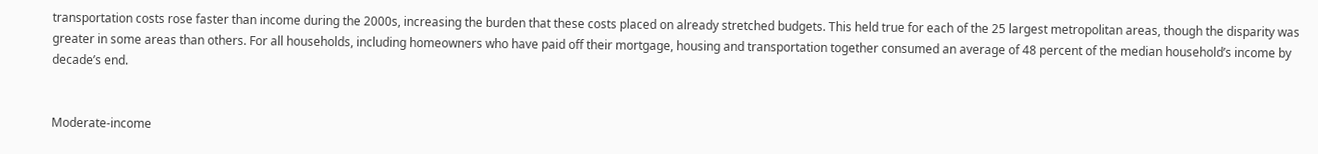transportation costs rose faster than income during the 2000s, increasing the burden that these costs placed on already stretched budgets. This held true for each of the 25 largest metropolitan areas, though the disparity was greater in some areas than others. For all households, including homeowners who have paid off their mortgage, housing and transportation together consumed an average of 48 percent of the median household’s income by decade’s end.


Moderate-income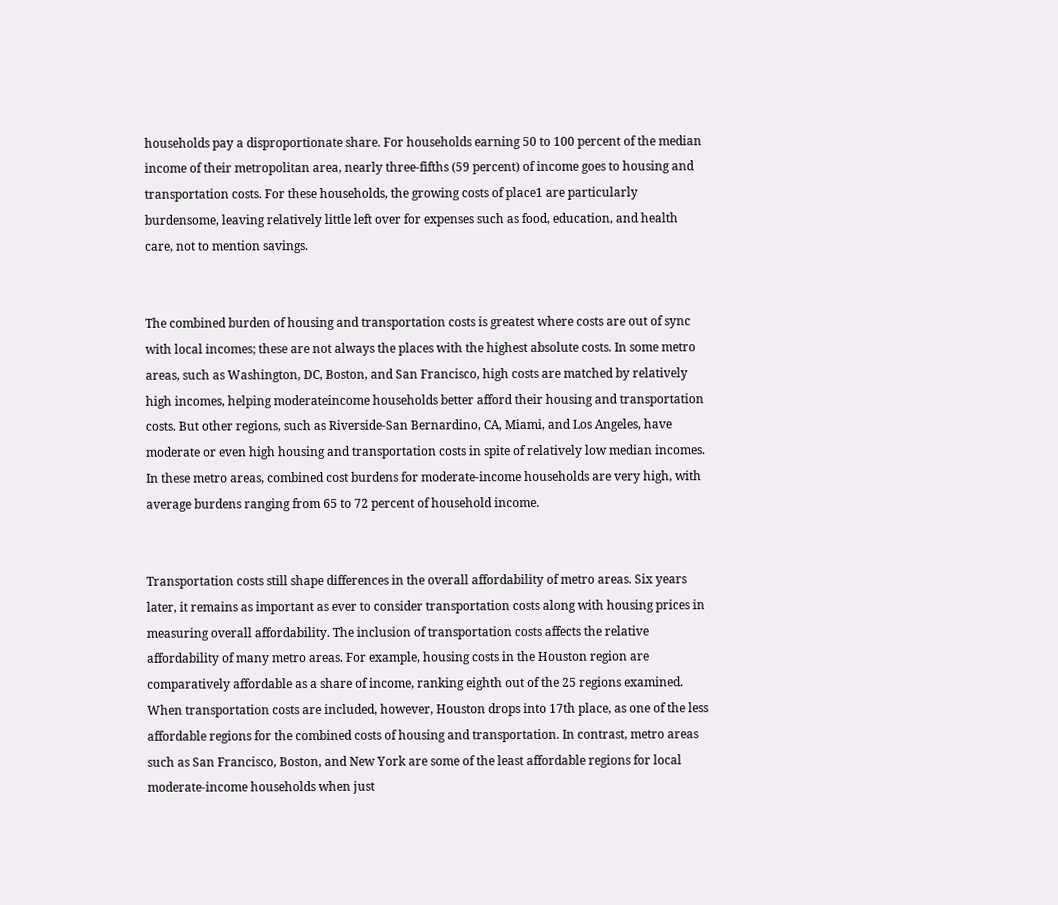households pay a disproportionate share. For households earning 50 to 100 percent of the median income of their metropolitan area, nearly three-fifths (59 percent) of income goes to housing and transportation costs. For these households, the growing costs of place1 are particularly burdensome, leaving relatively little left over for expenses such as food, education, and health care, not to mention savings.


The combined burden of housing and transportation costs is greatest where costs are out of sync with local incomes; these are not always the places with the highest absolute costs. In some metro areas, such as Washington, DC, Boston, and San Francisco, high costs are matched by relatively high incomes, helping moderateincome households better afford their housing and transportation costs. But other regions, such as Riverside-San Bernardino, CA, Miami, and Los Angeles, have moderate or even high housing and transportation costs in spite of relatively low median incomes. In these metro areas, combined cost burdens for moderate-income households are very high, with average burdens ranging from 65 to 72 percent of household income.


Transportation costs still shape differences in the overall affordability of metro areas. Six years later, it remains as important as ever to consider transportation costs along with housing prices in measuring overall affordability. The inclusion of transportation costs affects the relative affordability of many metro areas. For example, housing costs in the Houston region are comparatively affordable as a share of income, ranking eighth out of the 25 regions examined. When transportation costs are included, however, Houston drops into 17th place, as one of the less affordable regions for the combined costs of housing and transportation. In contrast, metro areas such as San Francisco, Boston, and New York are some of the least affordable regions for local moderate-income households when just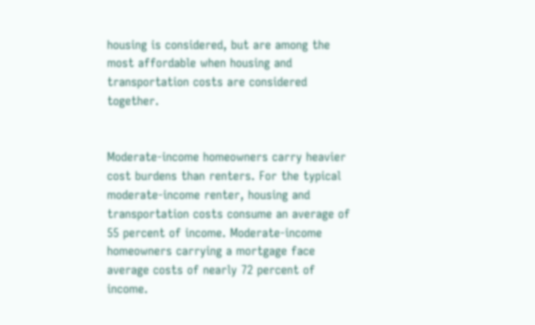housing is considered, but are among the most affordable when housing and transportation costs are considered together.


Moderate-income homeowners carry heavier cost burdens than renters. For the typical moderate-income renter, housing and transportation costs consume an average of 55 percent of income. Moderate-income homeowners carrying a mortgage face average costs of nearly 72 percent of income.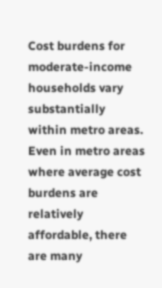Cost burdens for moderate-income households vary substantially within metro areas. Even in metro areas where average cost burdens are relatively affordable, there are many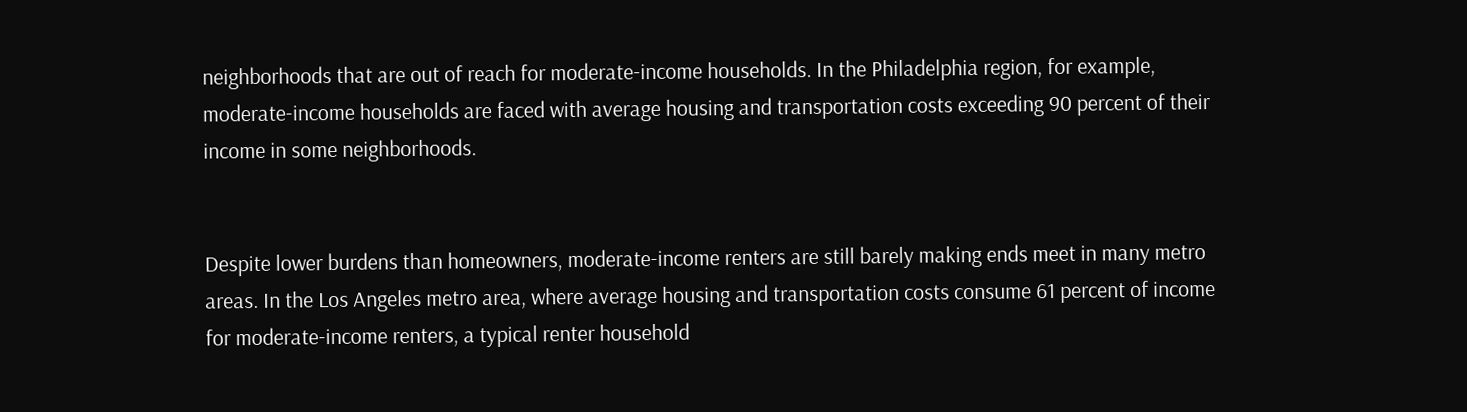neighborhoods that are out of reach for moderate-income households. In the Philadelphia region, for example, moderate-income households are faced with average housing and transportation costs exceeding 90 percent of their income in some neighborhoods.


Despite lower burdens than homeowners, moderate-income renters are still barely making ends meet in many metro areas. In the Los Angeles metro area, where average housing and transportation costs consume 61 percent of income for moderate-income renters, a typical renter household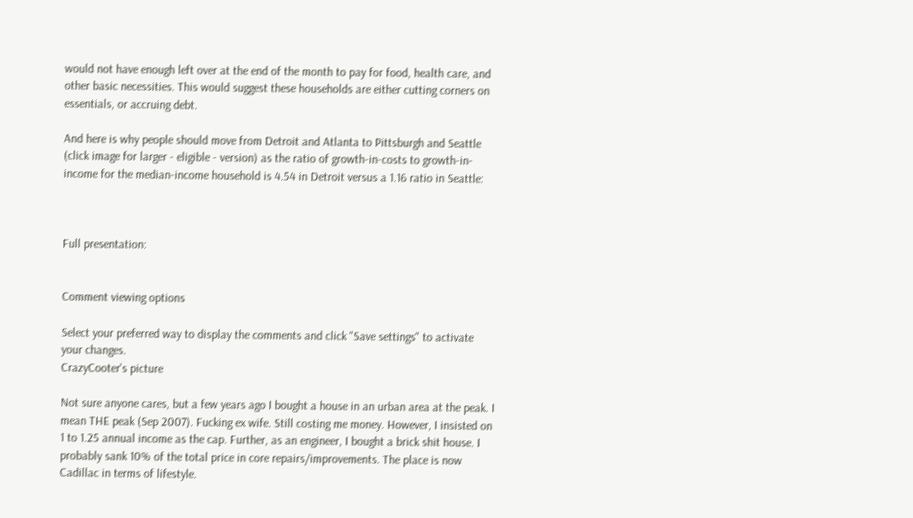would not have enough left over at the end of the month to pay for food, health care, and other basic necessities. This would suggest these households are either cutting corners on essentials, or accruing debt.

And here is why people should move from Detroit and Atlanta to Pittsburgh and Seattle (click image for larger - eligible - version) as the ratio of growth-in-costs to growth-in-income for the median-income household is 4.54 in Detroit versus a 1.16 ratio in Seattle:



Full presentation:


Comment viewing options

Select your preferred way to display the comments and click "Save settings" to activate your changes.
CrazyCooter's picture

Not sure anyone cares, but a few years ago I bought a house in an urban area at the peak. I mean THE peak (Sep 2007). Fucking ex wife. Still costing me money. However, I insisted on 1 to 1.25 annual income as the cap. Further, as an engineer, I bought a brick shit house. I probably sank 10% of the total price in core repairs/improvements. The place is now Cadillac in terms of lifestyle.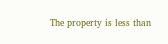The property is less than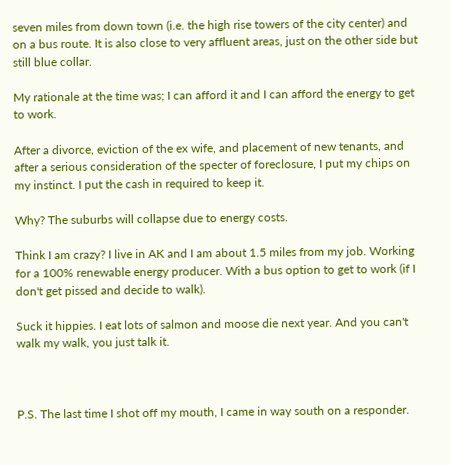seven miles from down town (i.e. the high rise towers of the city center) and on a bus route. It is also close to very affluent areas, just on the other side but still blue collar.

My rationale at the time was; I can afford it and I can afford the energy to get to work.

After a divorce, eviction of the ex wife, and placement of new tenants, and after a serious consideration of the specter of foreclosure, I put my chips on my instinct. I put the cash in required to keep it.

Why? The suburbs will collapse due to energy costs.

Think I am crazy? I live in AK and I am about 1.5 miles from my job. Working for a 100% renewable energy producer. With a bus option to get to work (if I don't get pissed and decide to walk).

Suck it hippies. I eat lots of salmon and moose die next year. And you can't walk my walk, you just talk it.



P.S. The last time I shot off my mouth, I came in way south on a responder.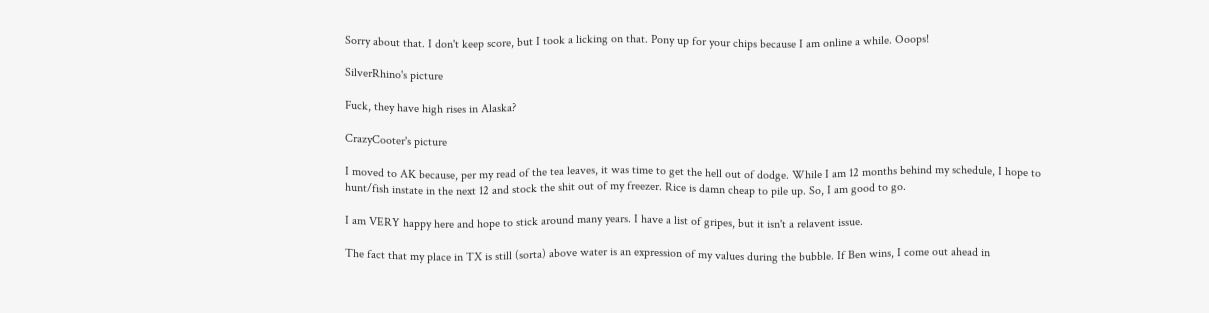Sorry about that. I don't keep score, but I took a licking on that. Pony up for your chips because I am online a while. Ooops!

SilverRhino's picture

Fuck, they have high rises in Alaska?

CrazyCooter's picture

I moved to AK because, per my read of the tea leaves, it was time to get the hell out of dodge. While I am 12 months behind my schedule, I hope to hunt/fish instate in the next 12 and stock the shit out of my freezer. Rice is damn cheap to pile up. So, I am good to go.

I am VERY happy here and hope to stick around many years. I have a list of gripes, but it isn't a relavent issue.

The fact that my place in TX is still (sorta) above water is an expression of my values during the bubble. If Ben wins, I come out ahead in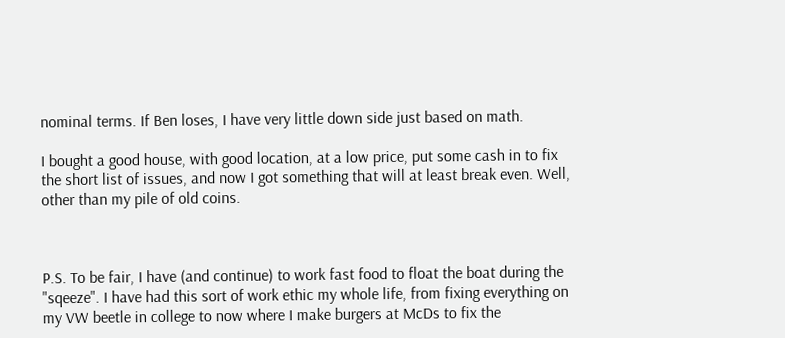nominal terms. If Ben loses, I have very little down side just based on math.

I bought a good house, with good location, at a low price, put some cash in to fix the short list of issues, and now I got something that will at least break even. Well, other than my pile of old coins.



P.S. To be fair, I have (and continue) to work fast food to float the boat during the "sqeeze". I have had this sort of work ethic my whole life, from fixing everything on my VW beetle in college to now where I make burgers at McDs to fix the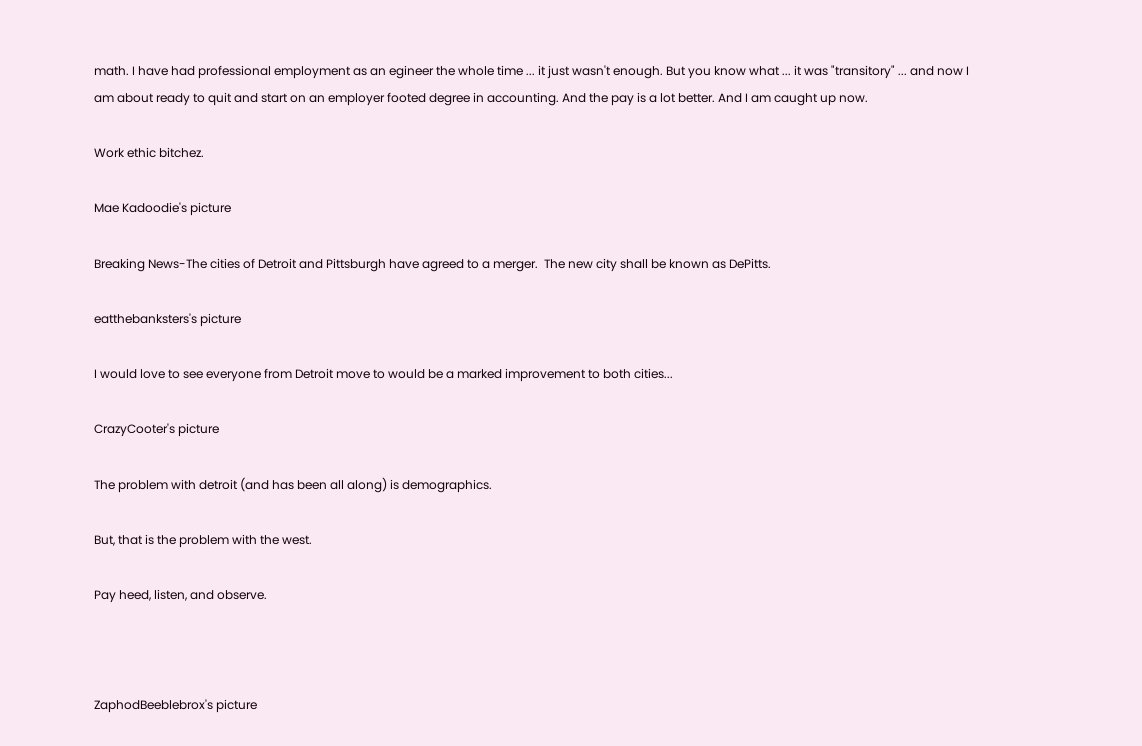math. I have had professional employment as an egineer the whole time ... it just wasn't enough. But you know what ... it was "transitory" ... and now I am about ready to quit and start on an employer footed degree in accounting. And the pay is a lot better. And I am caught up now.

Work ethic bitchez.

Mae Kadoodie's picture

Breaking News-The cities of Detroit and Pittsburgh have agreed to a merger.  The new city shall be known as DePitts.

eatthebanksters's picture

I would love to see everyone from Detroit move to would be a marked improvement to both cities...

CrazyCooter's picture

The problem with detroit (and has been all along) is demographics.

But, that is the problem with the west.

Pay heed, listen, and observe.



ZaphodBeeblebrox's picture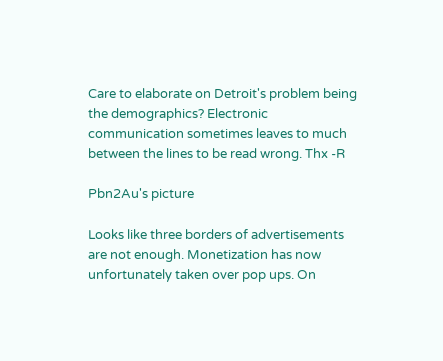Care to elaborate on Detroit's problem being the demographics? Electronic communication sometimes leaves to much between the lines to be read wrong. Thx -R

Pbn2Au's picture

Looks like three borders of advertisements are not enough. Monetization has now unfortunately taken over pop ups. On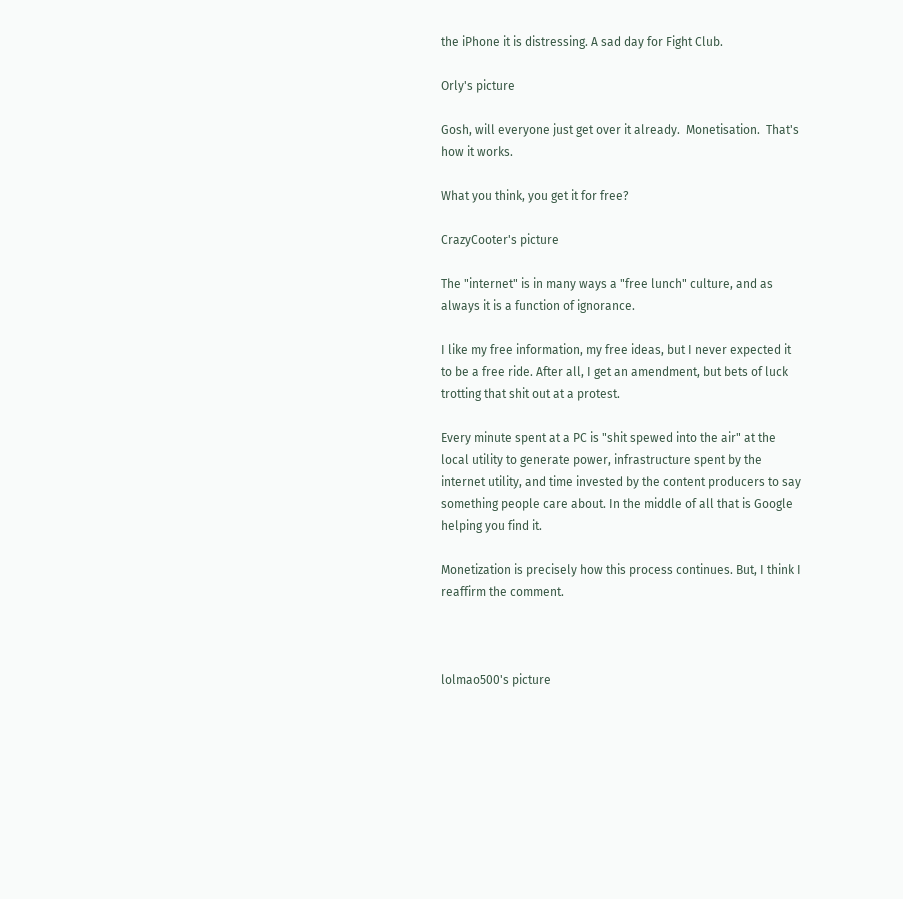the iPhone it is distressing. A sad day for Fight Club.

Orly's picture

Gosh, will everyone just get over it already.  Monetisation.  That's how it works.

What you think, you get it for free?

CrazyCooter's picture

The "internet" is in many ways a "free lunch" culture, and as always it is a function of ignorance.

I like my free information, my free ideas, but I never expected it to be a free ride. After all, I get an amendment, but bets of luck trotting that shit out at a protest.

Every minute spent at a PC is "shit spewed into the air" at the local utility to generate power, infrastructure spent by the internet utility, and time invested by the content producers to say something people care about. In the middle of all that is Google helping you find it.

Monetization is precisely how this process continues. But, I think I reaffirm the comment.



lolmao500's picture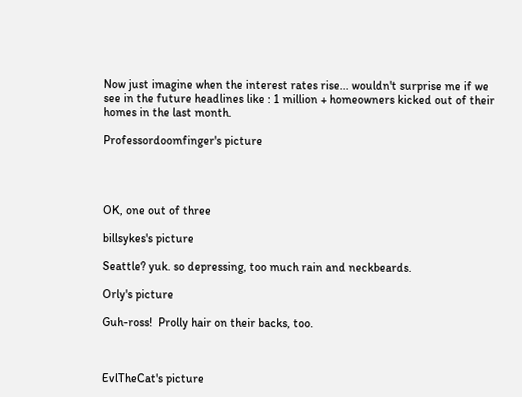Now just imagine when the interest rates rise... wouldn't surprise me if we see in the future headlines like : 1 million + homeowners kicked out of their homes in the last month.

Professordoomfinger's picture




OK, one out of three

billsykes's picture

Seattle? yuk. so depressing, too much rain and neckbeards.

Orly's picture

Guh-ross!  Prolly hair on their backs, too.



EvlTheCat's picture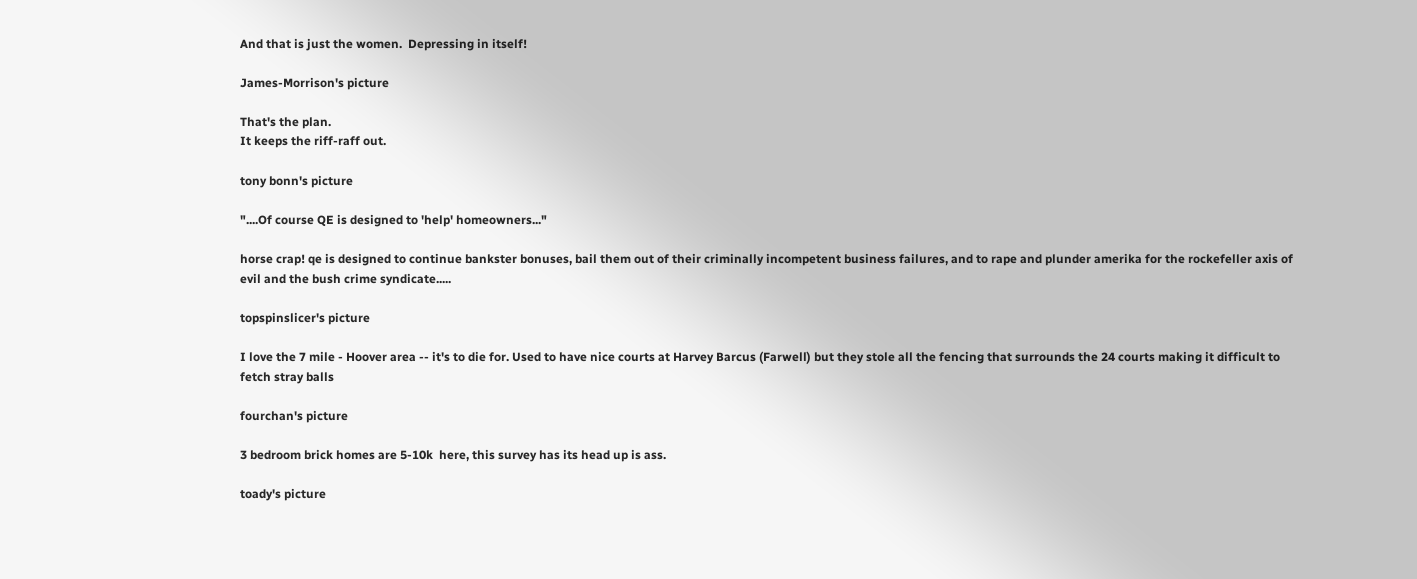And that is just the women.  Depressing in itself!

James-Morrison's picture

That's the plan.
It keeps the riff-raff out.

tony bonn's picture

"....Of course QE is designed to 'help' homeowners..."

horse crap! qe is designed to continue bankster bonuses, bail them out of their criminally incompetent business failures, and to rape and plunder amerika for the rockefeller axis of evil and the bush crime syndicate.....

topspinslicer's picture

I love the 7 mile - Hoover area -- it's to die for. Used to have nice courts at Harvey Barcus (Farwell) but they stole all the fencing that surrounds the 24 courts making it difficult to fetch stray balls

fourchan's picture

3 bedroom brick homes are 5-10k  here, this survey has its head up is ass.

toady's picture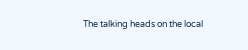The talking heads on the local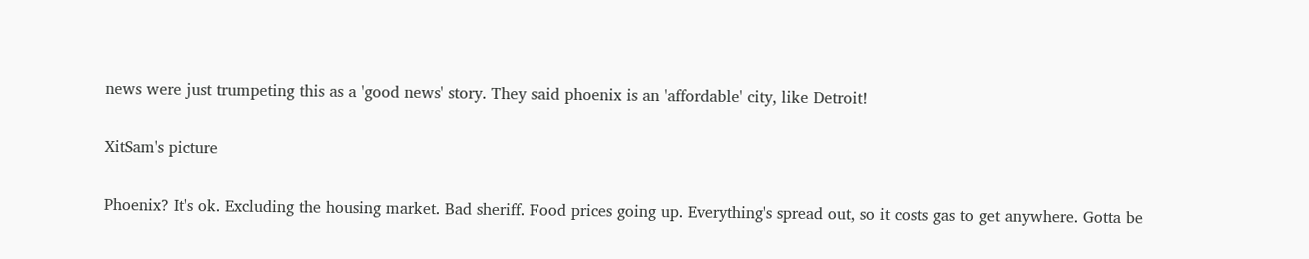news were just trumpeting this as a 'good news' story. They said phoenix is an 'affordable' city, like Detroit!

XitSam's picture

Phoenix? It's ok. Excluding the housing market. Bad sheriff. Food prices going up. Everything's spread out, so it costs gas to get anywhere. Gotta be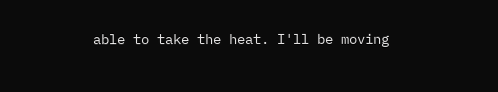able to take the heat. I'll be moving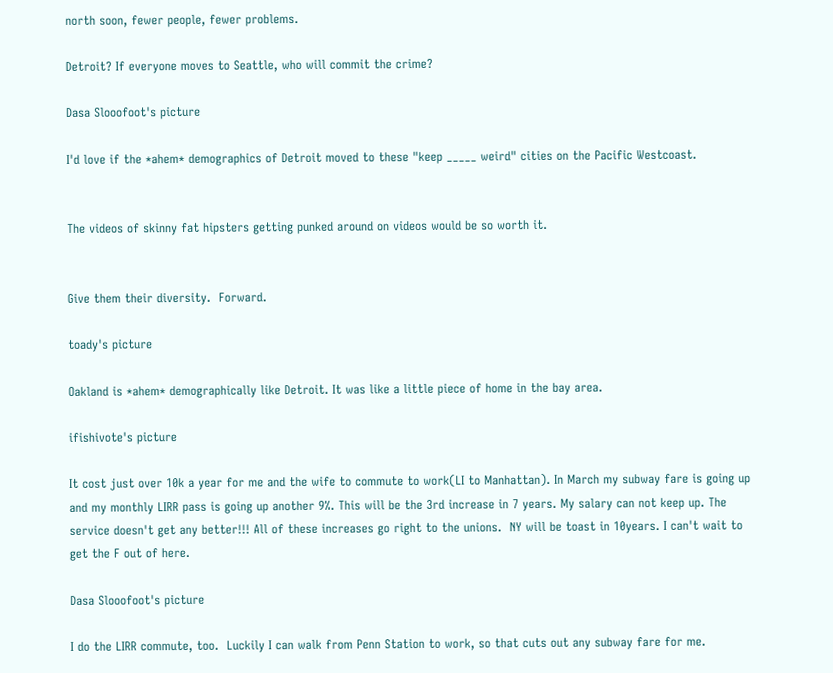north soon, fewer people, fewer problems.

Detroit? If everyone moves to Seattle, who will commit the crime?

Dasa Slooofoot's picture

I'd love if the *ahem* demographics of Detroit moved to these "keep _____ weird" cities on the Pacific Westcoast.


The videos of skinny fat hipsters getting punked around on videos would be so worth it.


Give them their diversity.  Forward.

toady's picture

Oakland is *ahem* demographically like Detroit. It was like a little piece of home in the bay area.

ifishivote's picture

It cost just over 10k a year for me and the wife to commute to work(LI to Manhattan). In March my subway fare is going up and my monthly LIRR pass is going up another 9%. This will be the 3rd increase in 7 years. My salary can not keep up. The service doesn't get any better!!! All of these increases go right to the unions.  NY will be toast in 10years. I can't wait to get the F out of here.

Dasa Slooofoot's picture

I do the LIRR commute, too.  Luckily I can walk from Penn Station to work, so that cuts out any subway fare for me.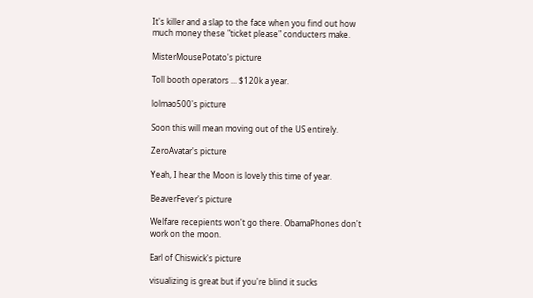It's killer and a slap to the face when you find out how much money these "ticket please" conducters make.

MisterMousePotato's picture

Toll booth operators ... $120k a year.

lolmao500's picture

Soon this will mean moving out of the US entirely.

ZeroAvatar's picture

Yeah, I hear the Moon is lovely this time of year.

BeaverFever's picture

Welfare recepients won't go there. ObamaPhones don't work on the moon.

Earl of Chiswick's picture

visualizing is great but if you're blind it sucks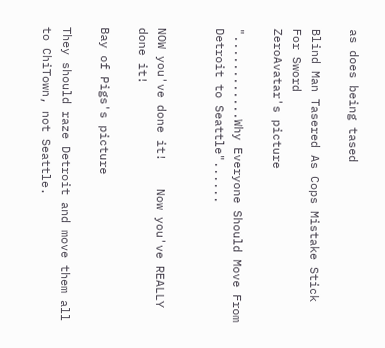as does being tased

Blind Man Tasered As Cops Mistake Stick For Sword
ZeroAvatar's picture

"............Why Everyone Should Move From Detroit to Seattle"......


NOW you've done it!    Now you've REALLY done it!

Bay of Pigs's picture

They should raze Detroit and move them all to ChiTown, not Seattle.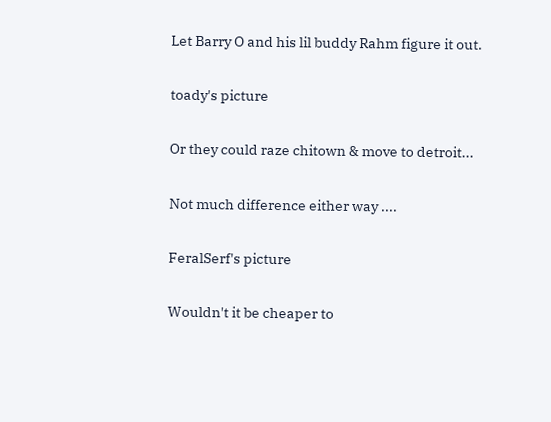Let Barry O and his lil buddy Rahm figure it out.

toady's picture

Or they could raze chitown & move to detroit...

Not much difference either way ....

FeralSerf's picture

Wouldn't it be cheaper to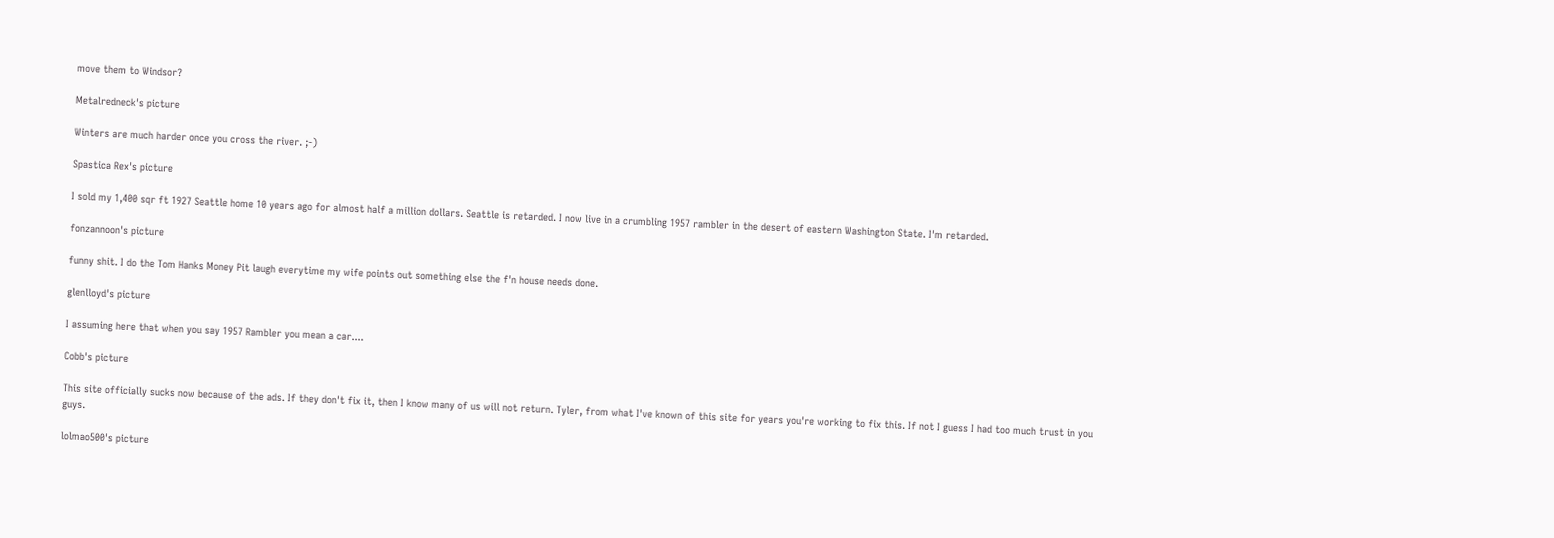move them to Windsor?

Metalredneck's picture

Winters are much harder once you cross the river. ;-)

Spastica Rex's picture

I sold my 1,400 sqr ft 1927 Seattle home 10 years ago for almost half a million dollars. Seattle is retarded. I now live in a crumbling 1957 rambler in the desert of eastern Washington State. I'm retarded.

fonzannoon's picture

funny shit. I do the Tom Hanks Money Pit laugh everytime my wife points out something else the f'n house needs done.

glenlloyd's picture

I assuming here that when you say 1957 Rambler you mean a car....

Cobb's picture

This site officially sucks now because of the ads. If they don't fix it, then I know many of us will not return. Tyler, from what I've known of this site for years you're working to fix this. If not I guess I had too much trust in you guys.

lolmao500's picture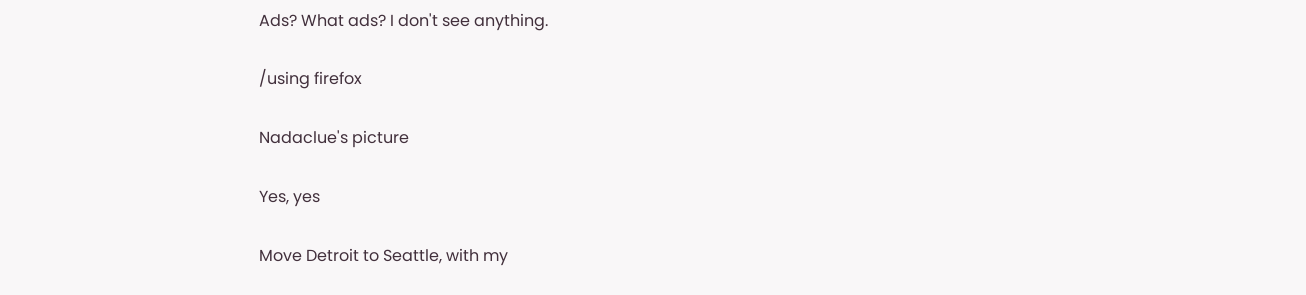Ads? What ads? I don't see anything.

/using firefox

Nadaclue's picture

Yes, yes

Move Detroit to Seattle, with my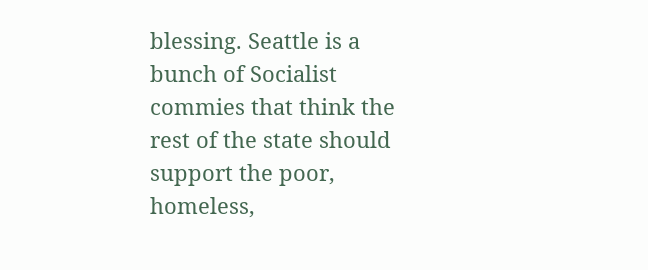blessing. Seattle is a bunch of Socialist commies that think the rest of the state should support the poor, homeless,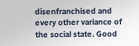disenfranchised and every other variance of the social state. Good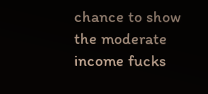chance to show the moderate income fucks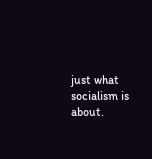just what socialism is about.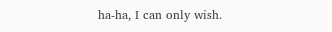ha-ha, I can only wish.